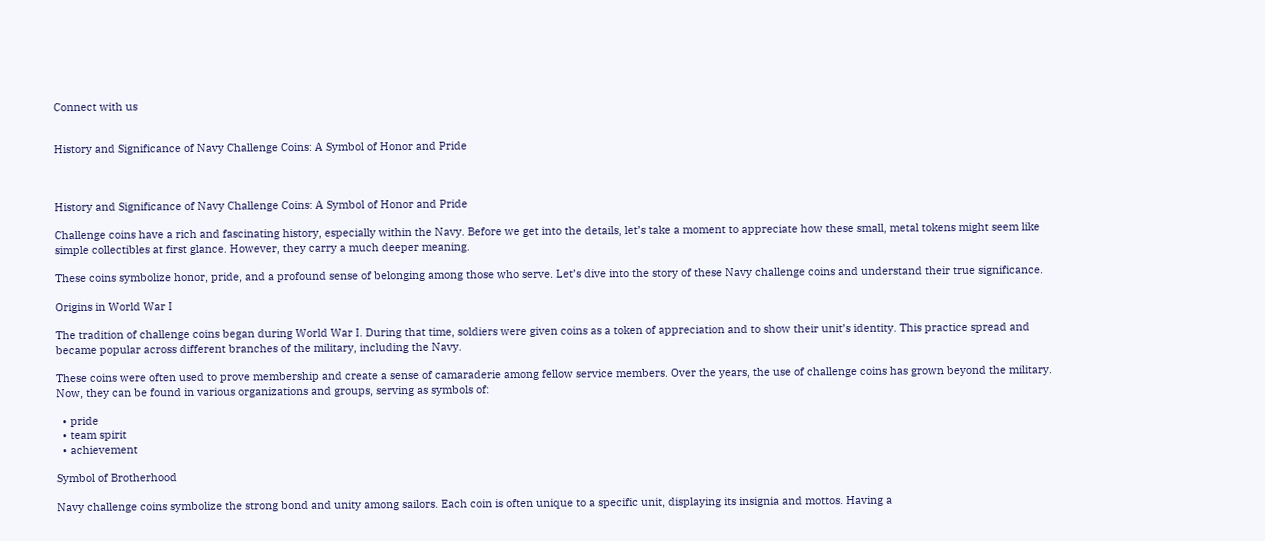Connect with us


History and Significance of Navy Challenge Coins: A Symbol of Honor and Pride



History and Significance of Navy Challenge Coins: A Symbol of Honor and Pride

Challenge coins have a rich and fascinating history, especially within the Navy. Before we get into the details, let’s take a moment to appreciate how these small, metal tokens might seem like simple collectibles at first glance. However, they carry a much deeper meaning.

These coins symbolize honor, pride, and a profound sense of belonging among those who serve. Let’s dive into the story of these Navy challenge coins and understand their true significance.

Origins in World War I

The tradition of challenge coins began during World War I. During that time, soldiers were given coins as a token of appreciation and to show their unit’s identity. This practice spread and became popular across different branches of the military, including the Navy.

These coins were often used to prove membership and create a sense of camaraderie among fellow service members. Over the years, the use of challenge coins has grown beyond the military. Now, they can be found in various organizations and groups, serving as symbols of:

  • pride
  • team spirit
  • achievement

Symbol of Brotherhood

Navy challenge coins symbolize the strong bond and unity among sailors. Each coin is often unique to a specific unit, displaying its insignia and mottos. Having a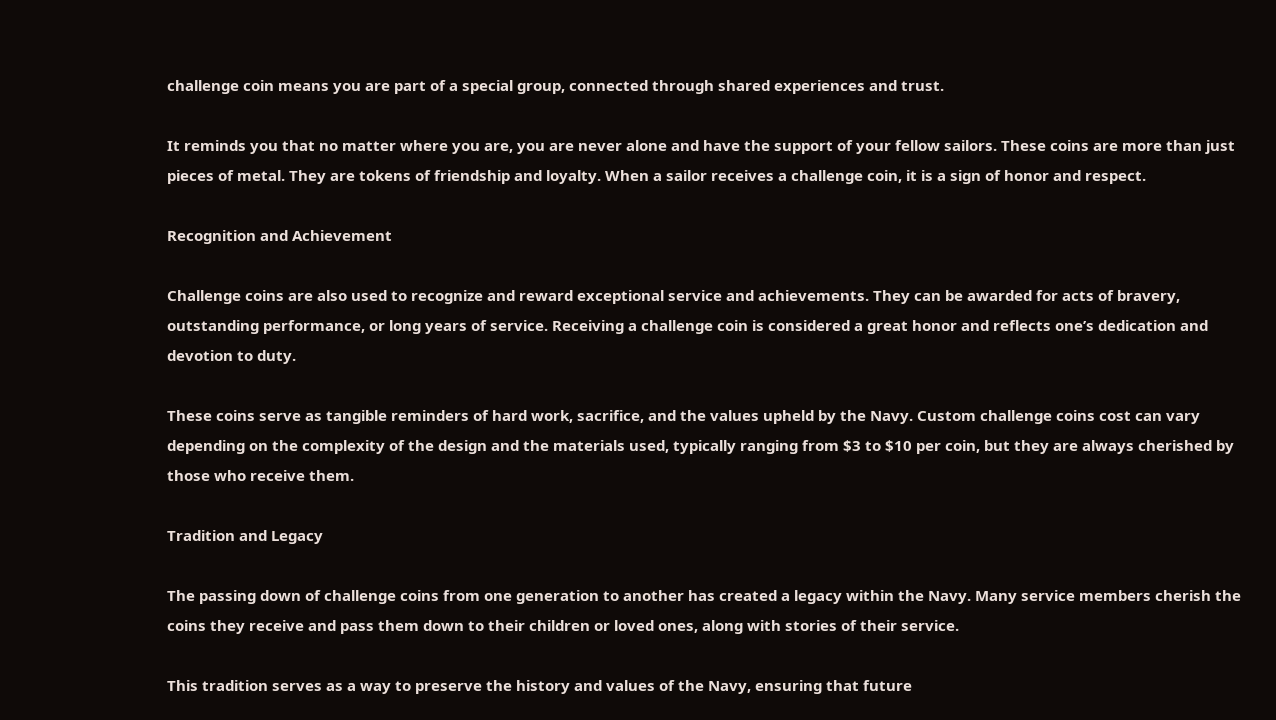challenge coin means you are part of a special group, connected through shared experiences and trust.

It reminds you that no matter where you are, you are never alone and have the support of your fellow sailors. These coins are more than just pieces of metal. They are tokens of friendship and loyalty. When a sailor receives a challenge coin, it is a sign of honor and respect.

Recognition and Achievement

Challenge coins are also used to recognize and reward exceptional service and achievements. They can be awarded for acts of bravery, outstanding performance, or long years of service. Receiving a challenge coin is considered a great honor and reflects one’s dedication and devotion to duty.

These coins serve as tangible reminders of hard work, sacrifice, and the values upheld by the Navy. Custom challenge coins cost can vary depending on the complexity of the design and the materials used, typically ranging from $3 to $10 per coin, but they are always cherished by those who receive them.

Tradition and Legacy

The passing down of challenge coins from one generation to another has created a legacy within the Navy. Many service members cherish the coins they receive and pass them down to their children or loved ones, along with stories of their service.

This tradition serves as a way to preserve the history and values of the Navy, ensuring that future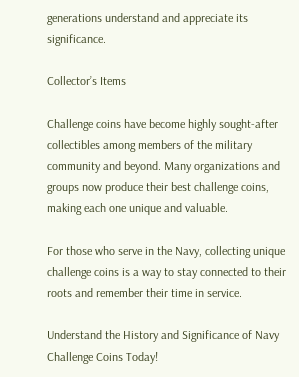generations understand and appreciate its significance.

Collector’s Items

Challenge coins have become highly sought-after collectibles among members of the military community and beyond. Many organizations and groups now produce their best challenge coins, making each one unique and valuable.

For those who serve in the Navy, collecting unique challenge coins is a way to stay connected to their roots and remember their time in service.

Understand the History and Significance of Navy Challenge Coins Today!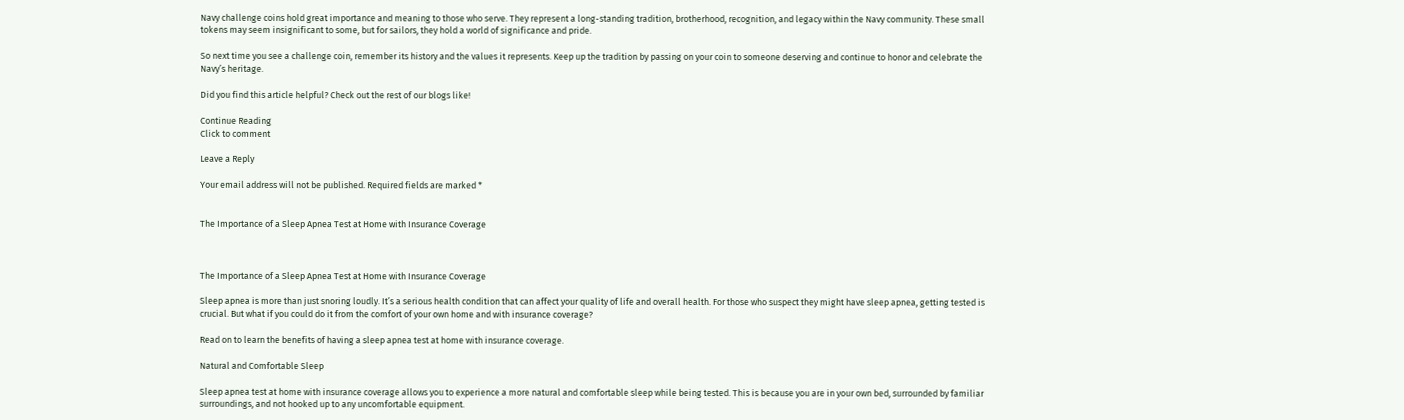Navy challenge coins hold great importance and meaning to those who serve. They represent a long-standing tradition, brotherhood, recognition, and legacy within the Navy community. These small tokens may seem insignificant to some, but for sailors, they hold a world of significance and pride.

So next time you see a challenge coin, remember its history and the values it represents. Keep up the tradition by passing on your coin to someone deserving and continue to honor and celebrate the Navy’s heritage.

Did you find this article helpful? Check out the rest of our blogs like!

Continue Reading
Click to comment

Leave a Reply

Your email address will not be published. Required fields are marked *


The Importance of a Sleep Apnea Test at Home with Insurance Coverage



The Importance of a Sleep Apnea Test at Home with Insurance Coverage

Sleep apnea is more than just snoring loudly. It’s a serious health condition that can affect your quality of life and overall health. For those who suspect they might have sleep apnea, getting tested is crucial. But what if you could do it from the comfort of your own home and with insurance coverage?

Read on to learn the benefits of having a sleep apnea test at home with insurance coverage.

Natural and Comfortable Sleep

Sleep apnea test at home with insurance coverage allows you to experience a more natural and comfortable sleep while being tested. This is because you are in your own bed, surrounded by familiar surroundings, and not hooked up to any uncomfortable equipment.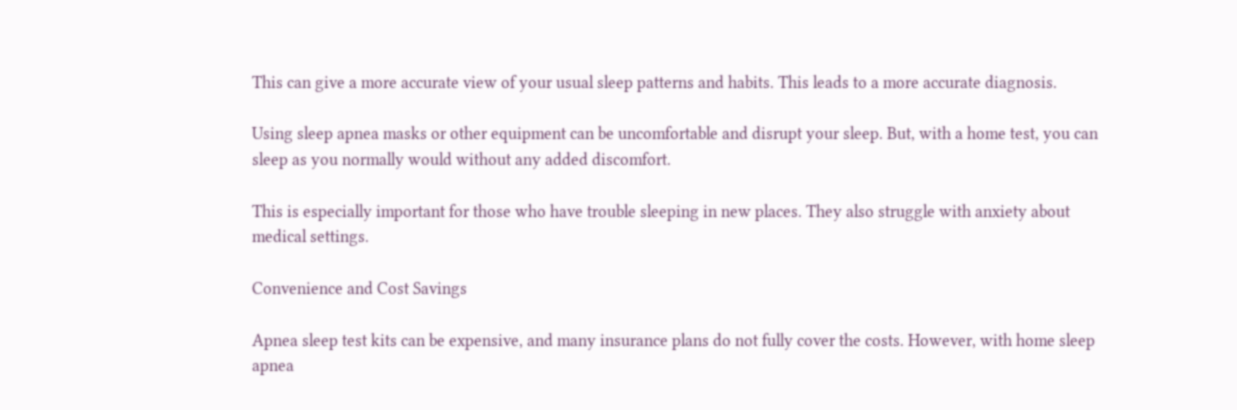This can give a more accurate view of your usual sleep patterns and habits. This leads to a more accurate diagnosis.

Using sleep apnea masks or other equipment can be uncomfortable and disrupt your sleep. But, with a home test, you can sleep as you normally would without any added discomfort.

This is especially important for those who have trouble sleeping in new places. They also struggle with anxiety about medical settings.

Convenience and Cost Savings

Apnea sleep test kits can be expensive, and many insurance plans do not fully cover the costs. However, with home sleep apnea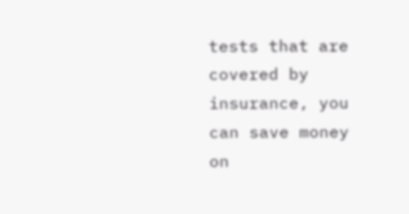tests that are covered by insurance, you can save money on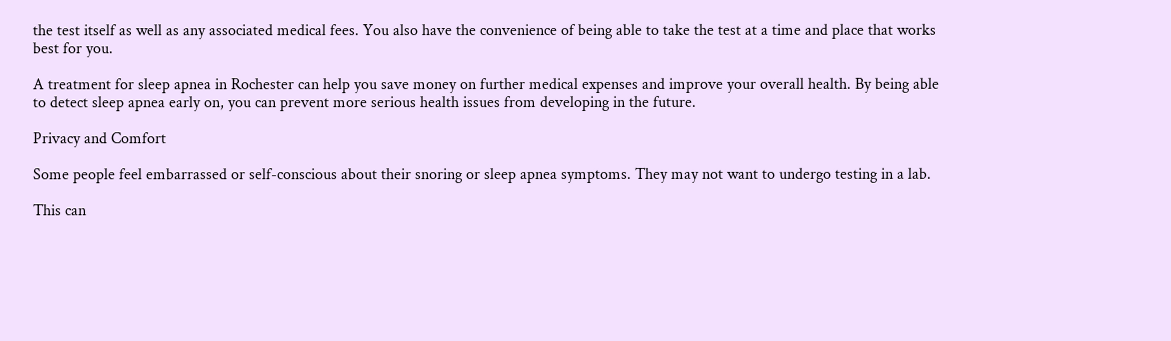the test itself as well as any associated medical fees. You also have the convenience of being able to take the test at a time and place that works best for you.

A treatment for sleep apnea in Rochester can help you save money on further medical expenses and improve your overall health. By being able to detect sleep apnea early on, you can prevent more serious health issues from developing in the future.

Privacy and Comfort

Some people feel embarrassed or self-conscious about their snoring or sleep apnea symptoms. They may not want to undergo testing in a lab.

This can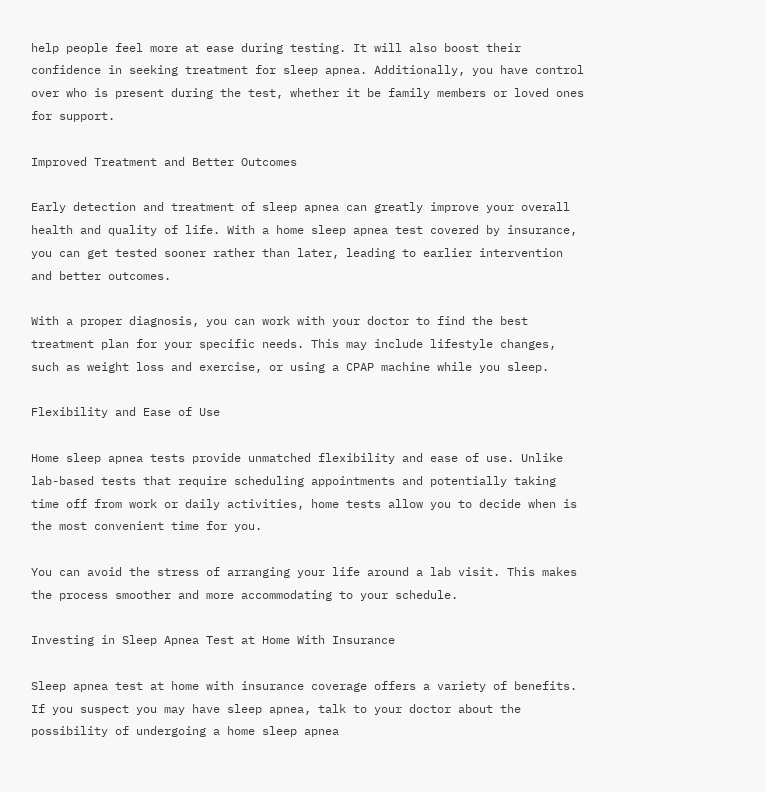help people feel more at ease during testing. It will also boost their confidence in seeking treatment for sleep apnea. Additionally, you have control over who is present during the test, whether it be family members or loved ones for support.

Improved Treatment and Better Outcomes

Early detection and treatment of sleep apnea can greatly improve your overall health and quality of life. With a home sleep apnea test covered by insurance, you can get tested sooner rather than later, leading to earlier intervention and better outcomes.

With a proper diagnosis, you can work with your doctor to find the best treatment plan for your specific needs. This may include lifestyle changes, such as weight loss and exercise, or using a CPAP machine while you sleep.

Flexibility and Ease of Use

Home sleep apnea tests provide unmatched flexibility and ease of use. Unlike lab-based tests that require scheduling appointments and potentially taking time off from work or daily activities, home tests allow you to decide when is the most convenient time for you.

You can avoid the stress of arranging your life around a lab visit. This makes the process smoother and more accommodating to your schedule.

Investing in Sleep Apnea Test at Home With Insurance

Sleep apnea test at home with insurance coverage offers a variety of benefits. If you suspect you may have sleep apnea, talk to your doctor about the possibility of undergoing a home sleep apnea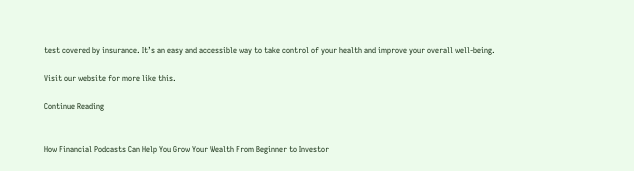test covered by insurance. It’s an easy and accessible way to take control of your health and improve your overall well-being.

Visit our website for more like this.

Continue Reading


How Financial Podcasts Can Help You Grow Your Wealth From Beginner to Investor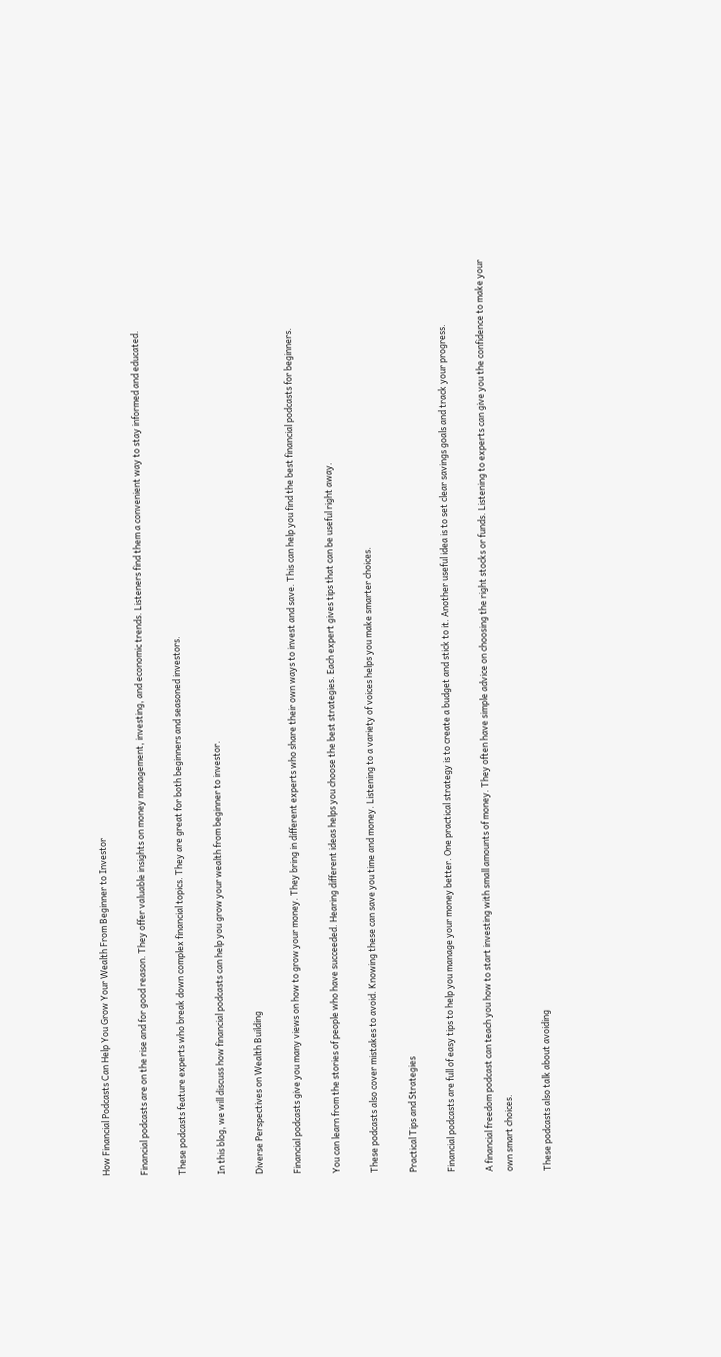How Financial Podcasts Can Help You Grow Your Wealth From Beginner to Investor

Financial podcasts are on the rise and for good reason. They offer valuable insights on money management, investing, and economic trends. Listeners find them a convenient way to stay informed and educated.

These podcasts feature experts who break down complex financial topics. They are great for both beginners and seasoned investors.

In this blog, we will discuss how financial podcasts can help you grow your wealth from beginner to investor.

Diverse Perspectives on Wealth Building

Financial podcasts give you many views on how to grow your money. They bring in different experts who share their own ways to invest and save. This can help you find the best financial podcasts for beginners.

You can learn from the stories of people who have succeeded. Hearing different ideas helps you choose the best strategies. Each expert gives tips that can be useful right away.

These podcasts also cover mistakes to avoid. Knowing these can save you time and money. Listening to a variety of voices helps you make smarter choices.

Practical Tips and Strategies

Financial podcasts are full of easy tips to help you manage your money better. One practical strategy is to create a budget and stick to it. Another useful idea is to set clear savings goals and track your progress.

A financial freedom podcast can teach you how to start investing with small amounts of money. They often have simple advice on choosing the right stocks or funds. Listening to experts can give you the confidence to make your own smart choices.

These podcasts also talk about avoiding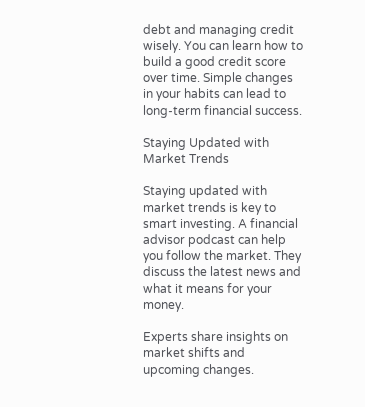debt and managing credit wisely. You can learn how to build a good credit score over time. Simple changes in your habits can lead to long-term financial success.

Staying Updated with Market Trends

Staying updated with market trends is key to smart investing. A financial advisor podcast can help you follow the market. They discuss the latest news and what it means for your money.

Experts share insights on market shifts and upcoming changes.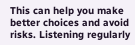This can help you make better choices and avoid risks. Listening regularly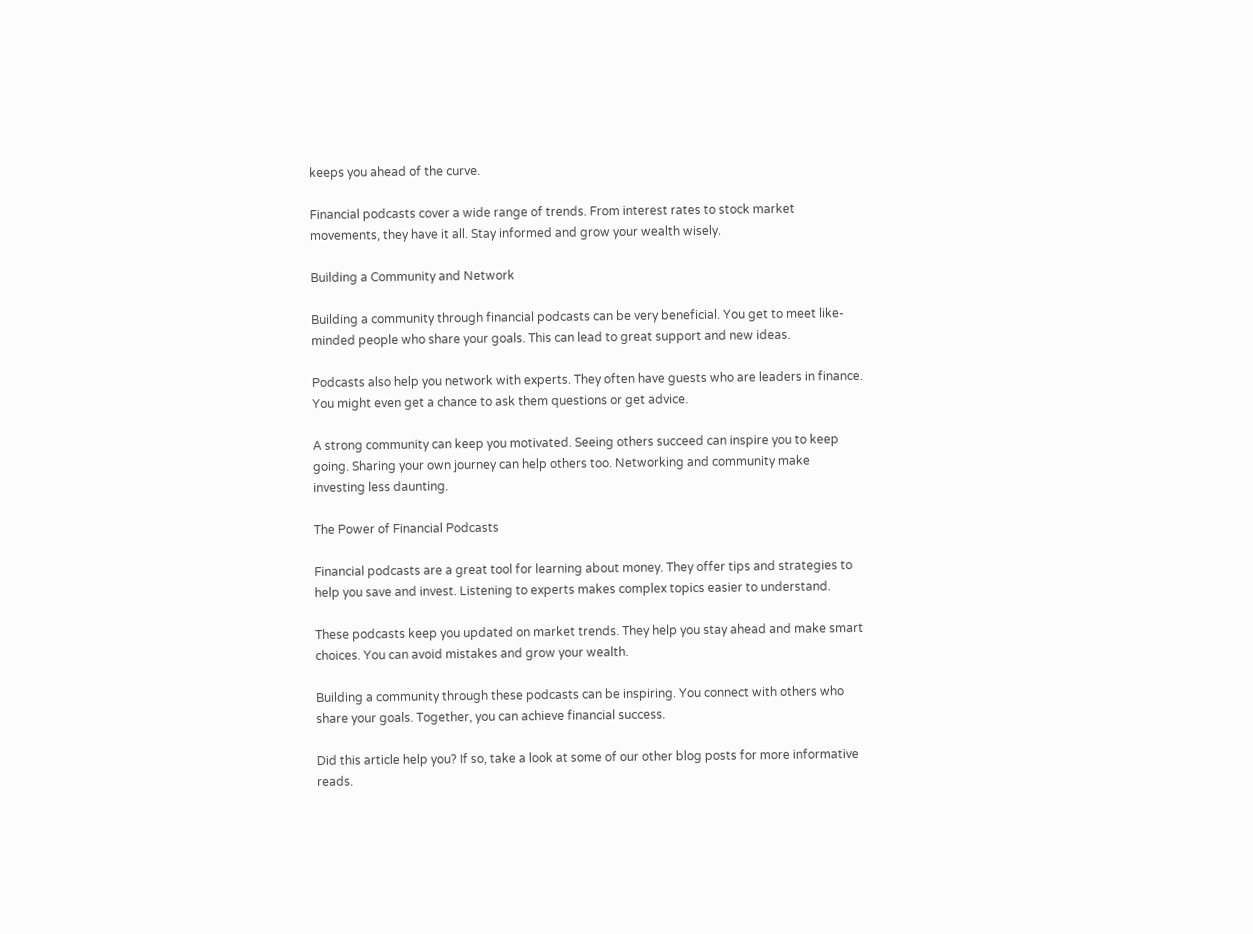keeps you ahead of the curve.

Financial podcasts cover a wide range of trends. From interest rates to stock market movements, they have it all. Stay informed and grow your wealth wisely.

Building a Community and Network

Building a community through financial podcasts can be very beneficial. You get to meet like-minded people who share your goals. This can lead to great support and new ideas.

Podcasts also help you network with experts. They often have guests who are leaders in finance. You might even get a chance to ask them questions or get advice.

A strong community can keep you motivated. Seeing others succeed can inspire you to keep going. Sharing your own journey can help others too. Networking and community make investing less daunting.

The Power of Financial Podcasts

Financial podcasts are a great tool for learning about money. They offer tips and strategies to help you save and invest. Listening to experts makes complex topics easier to understand.

These podcasts keep you updated on market trends. They help you stay ahead and make smart choices. You can avoid mistakes and grow your wealth.

Building a community through these podcasts can be inspiring. You connect with others who share your goals. Together, you can achieve financial success.

Did this article help you? If so, take a look at some of our other blog posts for more informative reads.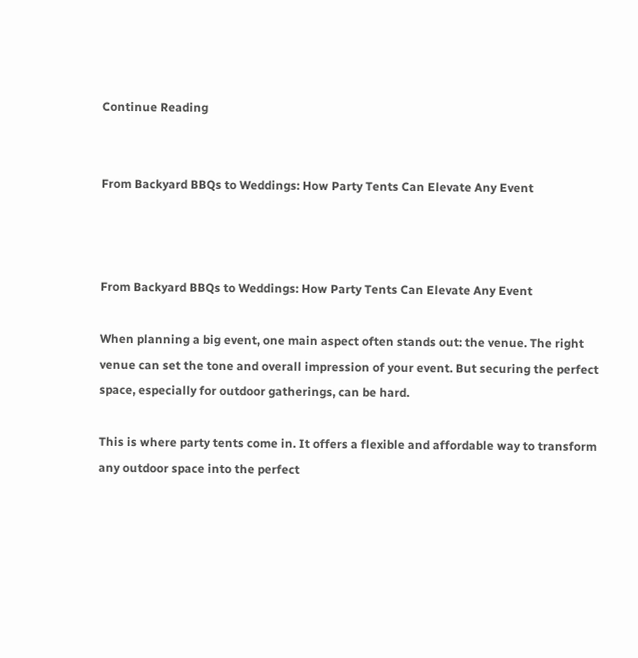Continue Reading


From Backyard BBQs to Weddings: How Party Tents Can Elevate Any Event



From Backyard BBQs to Weddings: How Party Tents Can Elevate Any Event

When planning a big event, one main aspect often stands out: the venue. The right venue can set the tone and overall impression of your event. But securing the perfect space, especially for outdoor gatherings, can be hard.

This is where party tents come in. It offers a flexible and affordable way to transform any outdoor space into the perfect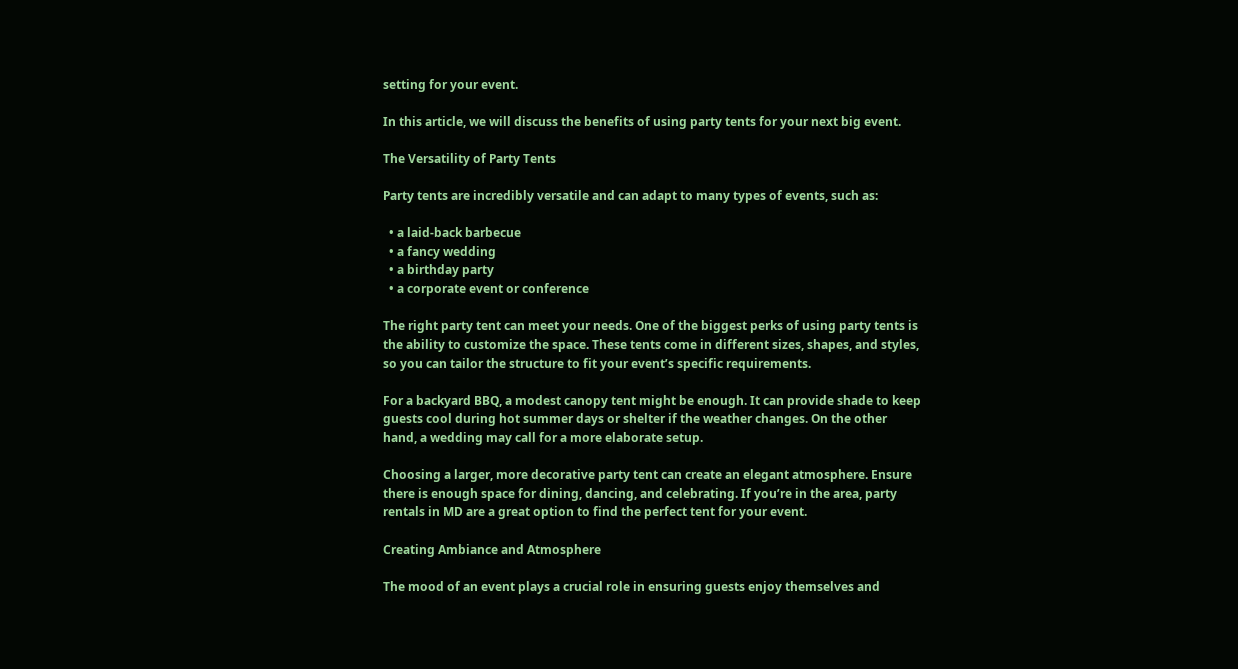setting for your event.

In this article, we will discuss the benefits of using party tents for your next big event.

The Versatility of Party Tents

Party tents are incredibly versatile and can adapt to many types of events, such as:

  • a laid-back barbecue
  • a fancy wedding
  • a birthday party
  • a corporate event or conference

The right party tent can meet your needs. One of the biggest perks of using party tents is the ability to customize the space. These tents come in different sizes, shapes, and styles, so you can tailor the structure to fit your event’s specific requirements.

For a backyard BBQ, a modest canopy tent might be enough. It can provide shade to keep guests cool during hot summer days or shelter if the weather changes. On the other hand, a wedding may call for a more elaborate setup.

Choosing a larger, more decorative party tent can create an elegant atmosphere. Ensure there is enough space for dining, dancing, and celebrating. If you’re in the area, party rentals in MD are a great option to find the perfect tent for your event.

Creating Ambiance and Atmosphere

The mood of an event plays a crucial role in ensuring guests enjoy themselves and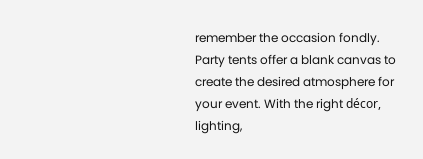remember the occasion fondly. Party tents offer a blank canvas to create the desired atmosphere for your event. With the right décor, lighting,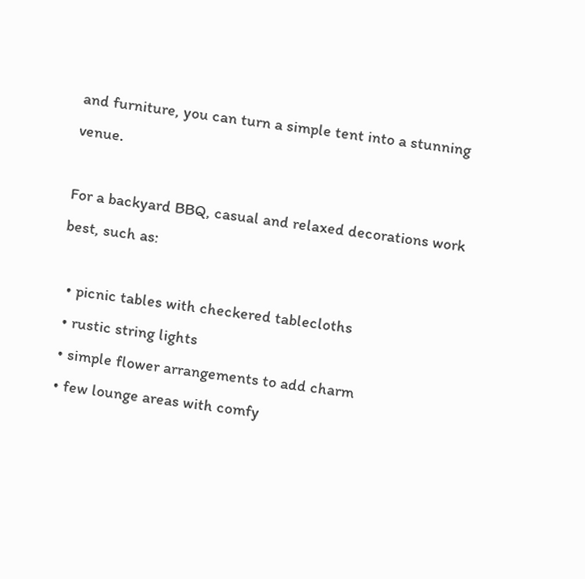and furniture, you can turn a simple tent into a stunning venue.

For a backyard BBQ, casual and relaxed decorations work best, such as:

  • picnic tables with checkered tablecloths
  • rustic string lights
  • simple flower arrangements to add charm
  • few lounge areas with comfy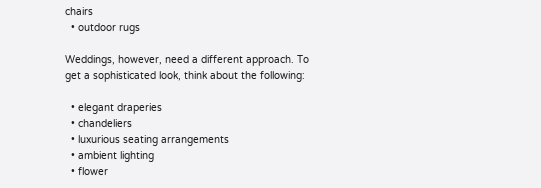chairs
  • outdoor rugs

Weddings, however, need a different approach. To get a sophisticated look, think about the following:

  • elegant draperies
  • chandeliers
  • luxurious seating arrangements
  • ambient lighting
  • flower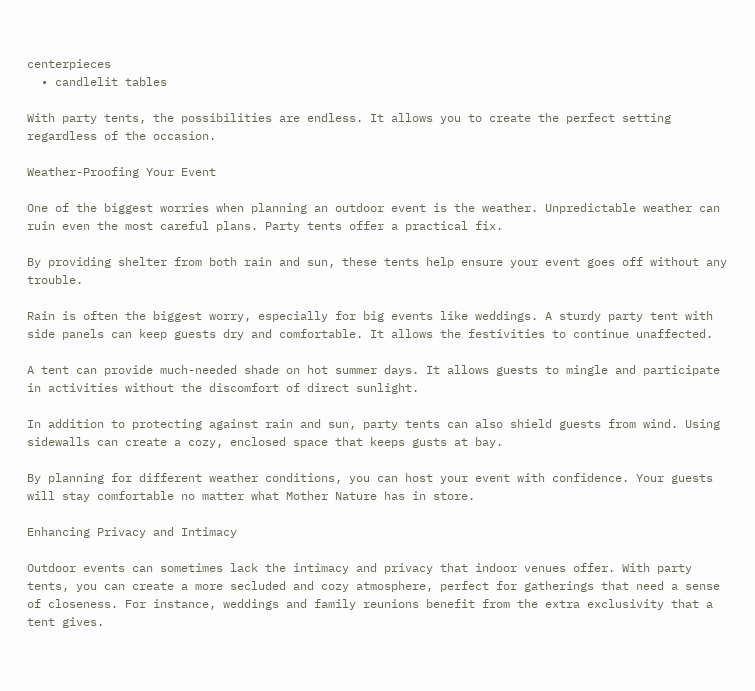centerpieces
  • candlelit tables

With party tents, the possibilities are endless. It allows you to create the perfect setting regardless of the occasion.

Weather-Proofing Your Event

One of the biggest worries when planning an outdoor event is the weather. Unpredictable weather can ruin even the most careful plans. Party tents offer a practical fix.

By providing shelter from both rain and sun, these tents help ensure your event goes off without any trouble.

Rain is often the biggest worry, especially for big events like weddings. A sturdy party tent with side panels can keep guests dry and comfortable. It allows the festivities to continue unaffected.

A tent can provide much-needed shade on hot summer days. It allows guests to mingle and participate in activities without the discomfort of direct sunlight.

In addition to protecting against rain and sun, party tents can also shield guests from wind. Using sidewalls can create a cozy, enclosed space that keeps gusts at bay.

By planning for different weather conditions, you can host your event with confidence. Your guests will stay comfortable no matter what Mother Nature has in store.

Enhancing Privacy and Intimacy

Outdoor events can sometimes lack the intimacy and privacy that indoor venues offer. With party tents, you can create a more secluded and cozy atmosphere, perfect for gatherings that need a sense of closeness. For instance, weddings and family reunions benefit from the extra exclusivity that a tent gives.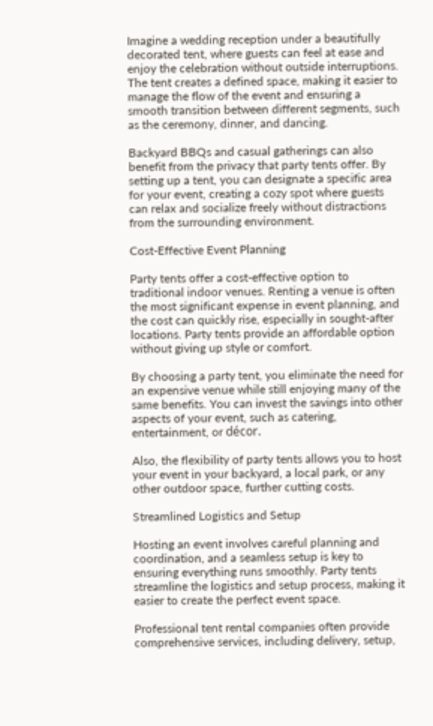Imagine a wedding reception under a beautifully decorated tent, where guests can feel at ease and enjoy the celebration without outside interruptions. The tent creates a defined space, making it easier to manage the flow of the event and ensuring a smooth transition between different segments, such as the ceremony, dinner, and dancing.

Backyard BBQs and casual gatherings can also benefit from the privacy that party tents offer. By setting up a tent, you can designate a specific area for your event, creating a cozy spot where guests can relax and socialize freely without distractions from the surrounding environment.

Cost-Effective Event Planning

Party tents offer a cost-effective option to traditional indoor venues. Renting a venue is often the most significant expense in event planning, and the cost can quickly rise, especially in sought-after locations. Party tents provide an affordable option without giving up style or comfort.

By choosing a party tent, you eliminate the need for an expensive venue while still enjoying many of the same benefits. You can invest the savings into other aspects of your event, such as catering, entertainment, or décor.

Also, the flexibility of party tents allows you to host your event in your backyard, a local park, or any other outdoor space, further cutting costs.

Streamlined Logistics and Setup

Hosting an event involves careful planning and coordination, and a seamless setup is key to ensuring everything runs smoothly. Party tents streamline the logistics and setup process, making it easier to create the perfect event space.

Professional tent rental companies often provide comprehensive services, including delivery, setup,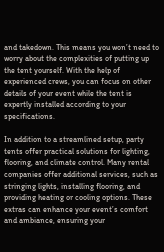and takedown. This means you won’t need to worry about the complexities of putting up the tent yourself. With the help of experienced crews, you can focus on other details of your event while the tent is expertly installed according to your specifications.

In addition to a streamlined setup, party tents offer practical solutions for lighting, flooring, and climate control. Many rental companies offer additional services, such as stringing lights, installing flooring, and providing heating or cooling options. These extras can enhance your event’s comfort and ambiance, ensuring your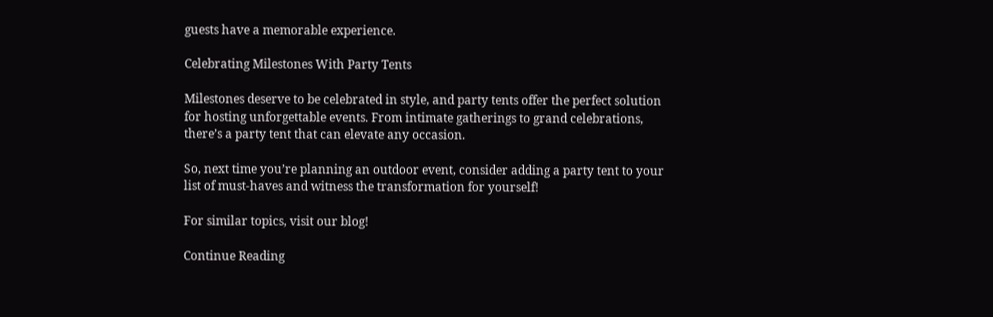guests have a memorable experience.

Celebrating Milestones With Party Tents

Milestones deserve to be celebrated in style, and party tents offer the perfect solution for hosting unforgettable events. From intimate gatherings to grand celebrations, there’s a party tent that can elevate any occasion.

So, next time you’re planning an outdoor event, consider adding a party tent to your list of must-haves and witness the transformation for yourself!

For similar topics, visit our blog!

Continue Reading